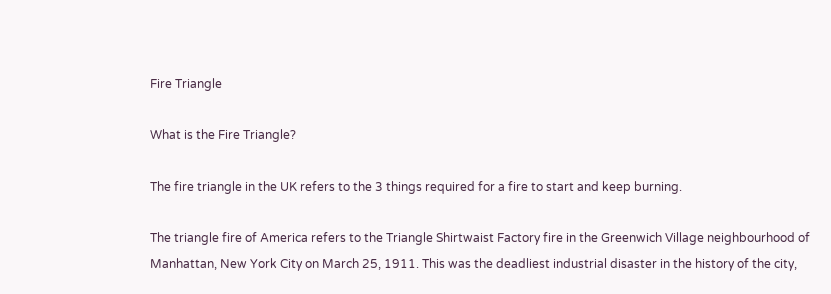Fire Triangle

What is the Fire Triangle?

The fire triangle in the UK refers to the 3 things required for a fire to start and keep burning.

The triangle fire of America refers to the Triangle Shirtwaist Factory fire in the Greenwich Village neighbourhood of Manhattan, New York City on March 25, 1911. This was the deadliest industrial disaster in the history of the city,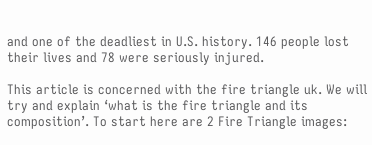and one of the deadliest in U.S. history. 146 people lost their lives and 78 were seriously injured.

This article is concerned with the fire triangle uk. We will try and explain ‘what is the fire triangle and its composition’. To start here are 2 Fire Triangle images: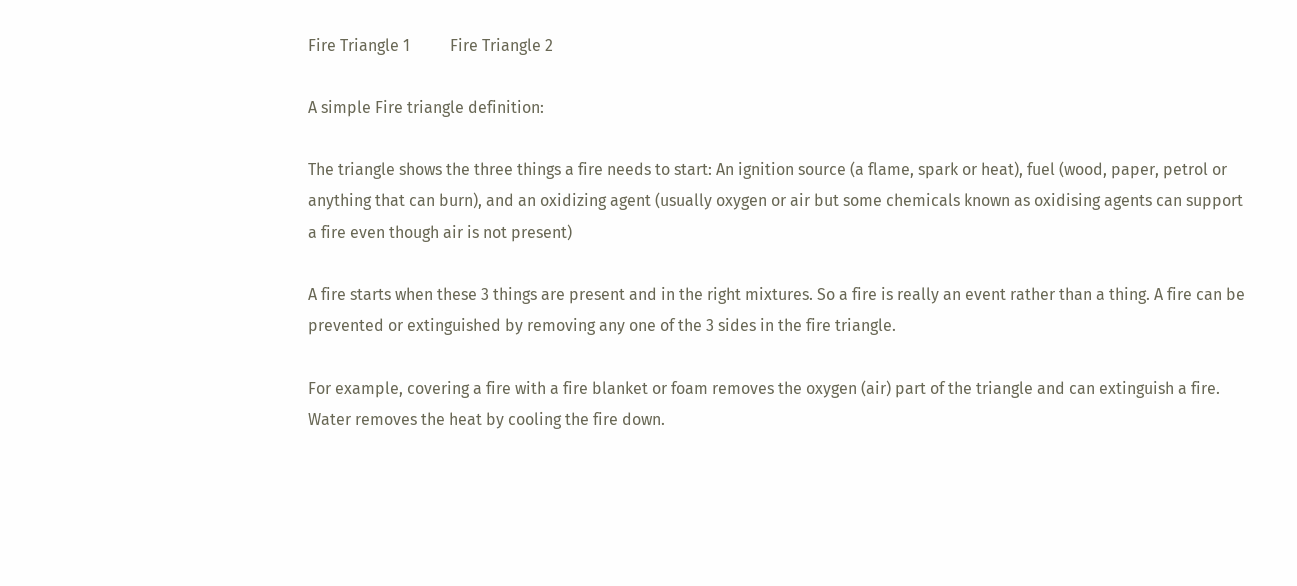Fire Triangle 1          Fire Triangle 2

A simple Fire triangle definition:

The triangle shows the three things a fire needs to start: An ignition source (a flame, spark or heat), fuel (wood, paper, petrol or anything that can burn), and an oxidizing agent (usually oxygen or air but some chemicals known as oxidising agents can support a fire even though air is not present)

A fire starts when these 3 things are present and in the right mixtures. So a fire is really an event rather than a thing. A fire can be prevented or extinguished by removing any one of the 3 sides in the fire triangle.

For example, covering a fire with a fire blanket or foam removes the oxygen (air) part of the triangle and can extinguish a fire. Water removes the heat by cooling the fire down.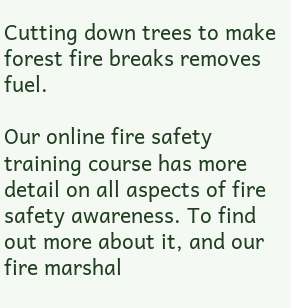Cutting down trees to make forest fire breaks removes fuel.

Our online fire safety training course has more detail on all aspects of fire safety awareness. To find out more about it, and our fire marshal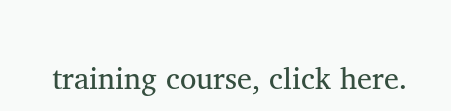training course, click here.